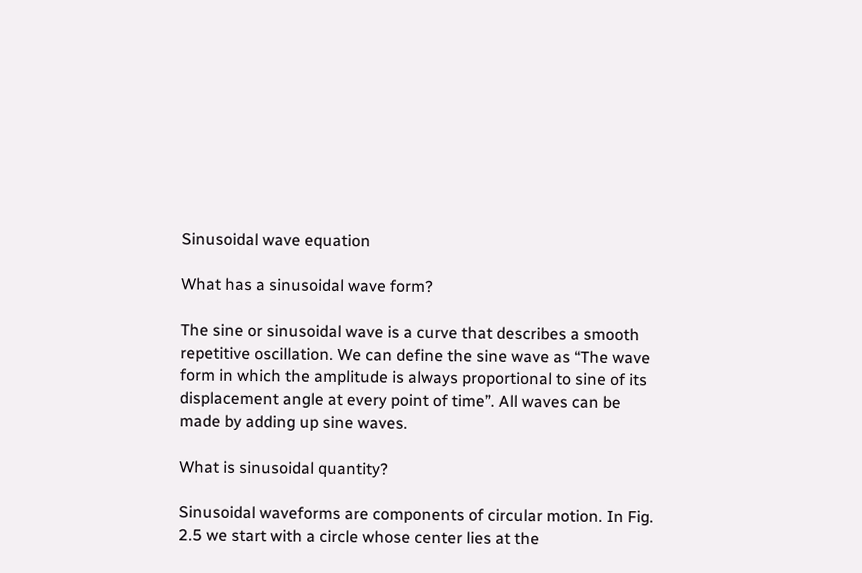Sinusoidal wave equation

What has a sinusoidal wave form?

The sine or sinusoidal wave is a curve that describes a smooth repetitive oscillation. We can define the sine wave as “The wave form in which the amplitude is always proportional to sine of its displacement angle at every point of time”. All waves can be made by adding up sine waves.

What is sinusoidal quantity?

Sinusoidal waveforms are components of circular motion. In Fig. 2.5 we start with a circle whose center lies at the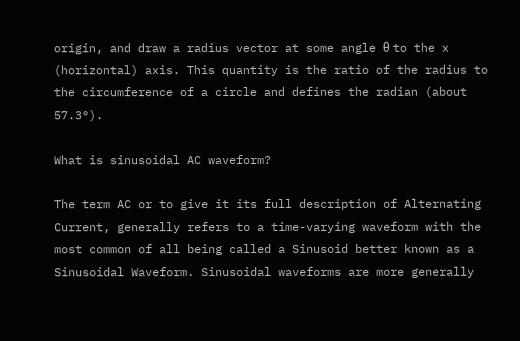origin, and draw a radius vector at some angle θ to the x (horizontal) axis. This quantity is the ratio of the radius to the circumference of a circle and defines the radian (about 57.3°).

What is sinusoidal AC waveform?

The term AC or to give it its full description of Alternating Current, generally refers to a time-varying waveform with the most common of all being called a Sinusoid better known as a Sinusoidal Waveform. Sinusoidal waveforms are more generally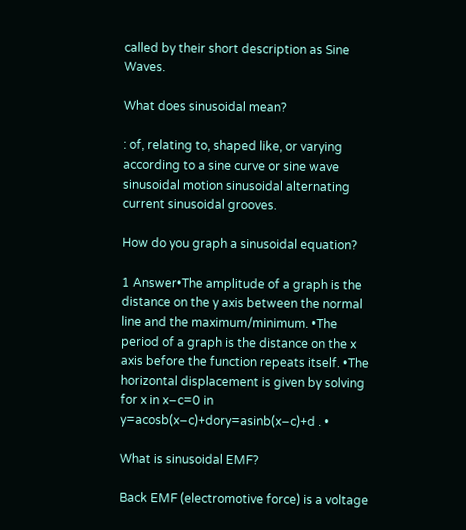called by their short description as Sine Waves.

What does sinusoidal mean?

: of, relating to, shaped like, or varying according to a sine curve or sine wave sinusoidal motion sinusoidal alternating current sinusoidal grooves.

How do you graph a sinusoidal equation?

1 Answer•The amplitude of a graph is the distance on the y axis between the normal line and the maximum/minimum. •The period of a graph is the distance on the x axis before the function repeats itself. •The horizontal displacement is given by solving for x in x−c=0 in y=acosb(x−c)+dory=asinb(x−c)+d . •

What is sinusoidal EMF?

Back EMF (electromotive force) is a voltage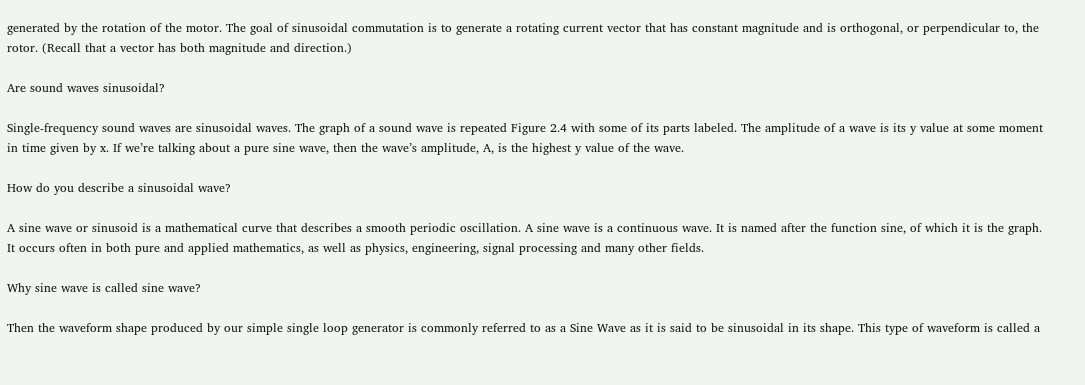generated by the rotation of the motor. The goal of sinusoidal commutation is to generate a rotating current vector that has constant magnitude and is orthogonal, or perpendicular to, the rotor. (Recall that a vector has both magnitude and direction.)

Are sound waves sinusoidal?

Single-frequency sound waves are sinusoidal waves. The graph of a sound wave is repeated Figure 2.4 with some of its parts labeled. The amplitude of a wave is its y value at some moment in time given by x. If we’re talking about a pure sine wave, then the wave’s amplitude, A, is the highest y value of the wave.

How do you describe a sinusoidal wave?

A sine wave or sinusoid is a mathematical curve that describes a smooth periodic oscillation. A sine wave is a continuous wave. It is named after the function sine, of which it is the graph. It occurs often in both pure and applied mathematics, as well as physics, engineering, signal processing and many other fields.

Why sine wave is called sine wave?

Then the waveform shape produced by our simple single loop generator is commonly referred to as a Sine Wave as it is said to be sinusoidal in its shape. This type of waveform is called a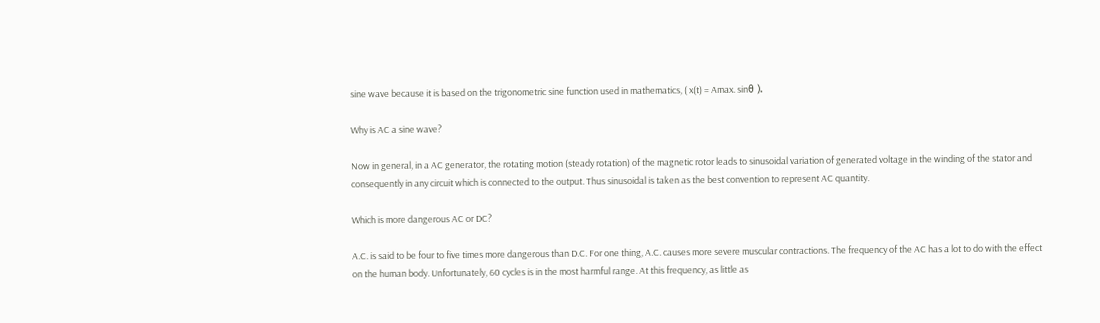sine wave because it is based on the trigonometric sine function used in mathematics, ( x(t) = Amax. sinθ ).

Why is AC a sine wave?

Now in general, in a AC generator, the rotating motion (steady rotation) of the magnetic rotor leads to sinusoidal variation of generated voltage in the winding of the stator and consequently in any circuit which is connected to the output. Thus sinusoidal is taken as the best convention to represent AC quantity.

Which is more dangerous AC or DC?

A.C. is said to be four to five times more dangerous than D.C. For one thing, A.C. causes more severe muscular contractions. The frequency of the AC has a lot to do with the effect on the human body. Unfortunately, 60 cycles is in the most harmful range. At this frequency, as little as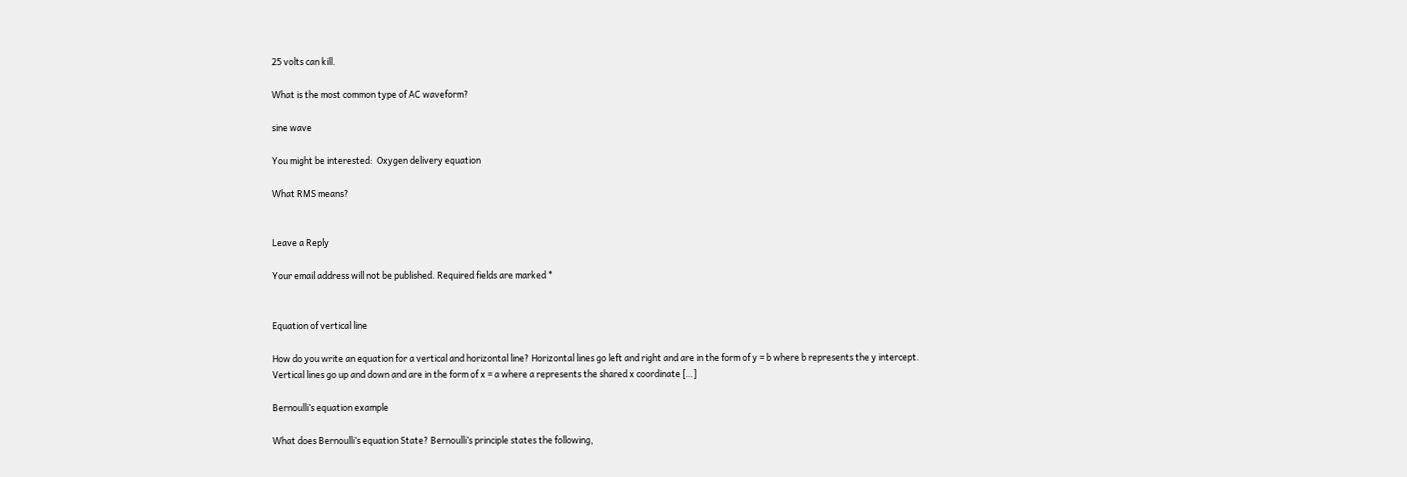25 volts can kill.

What is the most common type of AC waveform?

sine wave

You might be interested:  Oxygen delivery equation

What RMS means?


Leave a Reply

Your email address will not be published. Required fields are marked *


Equation of vertical line

How do you write an equation for a vertical and horizontal line? Horizontal lines go left and right and are in the form of y = b where b represents the y intercept. Vertical lines go up and down and are in the form of x = a where a represents the shared x coordinate […]

Bernoulli’s equation example

What does Bernoulli’s equation State? Bernoulli’s principle states the following,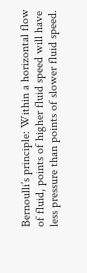Bernoulli’s principle: Within a horizontal flow of fluid, points of higher fluid speed will have less pressure than points of slower fluid speed.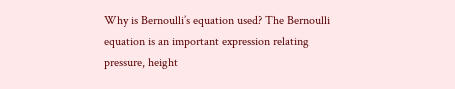Why is Bernoulli’s equation used? The Bernoulli equation is an important expression relating pressure, height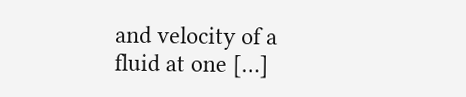and velocity of a fluid at one […]